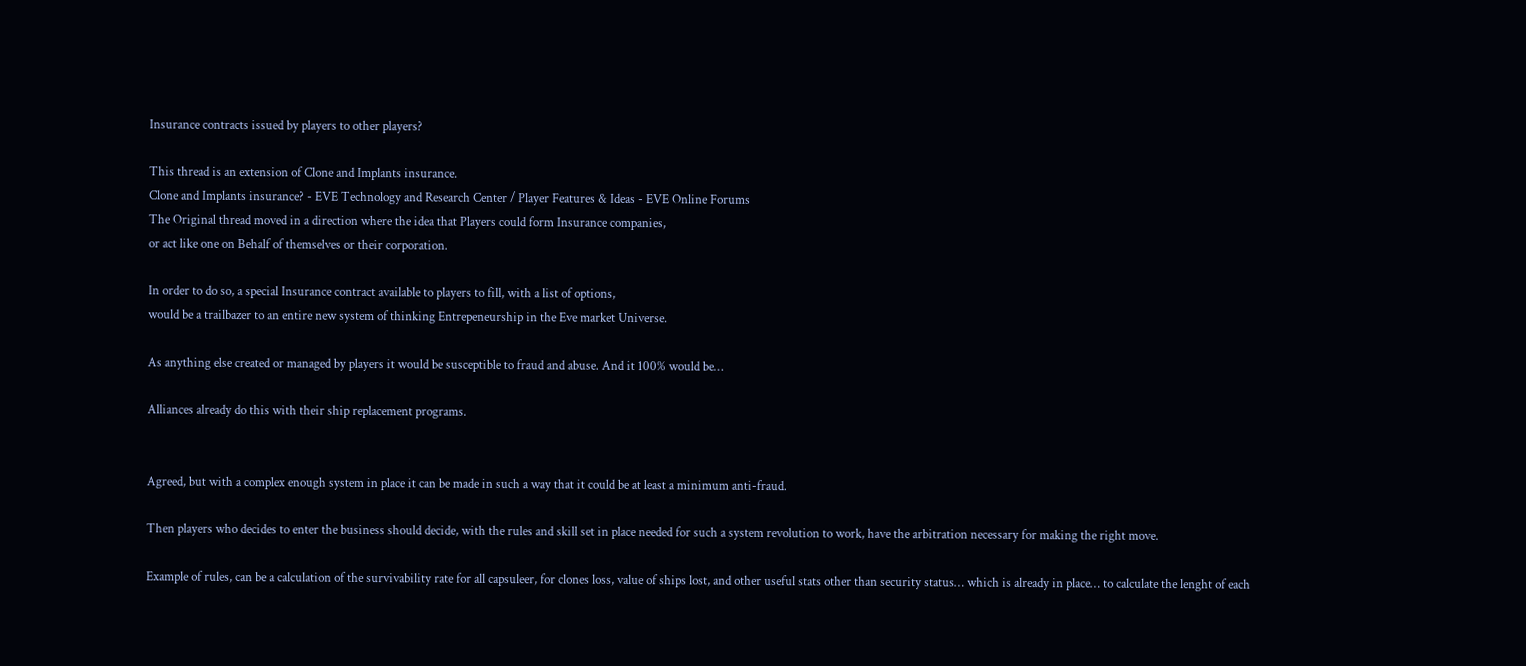Insurance contracts issued by players to other players?

This thread is an extension of Clone and Implants insurance.
Clone and Implants insurance? - EVE Technology and Research Center / Player Features & Ideas - EVE Online Forums
The Original thread moved in a direction where the idea that Players could form Insurance companies,
or act like one on Behalf of themselves or their corporation.

In order to do so, a special Insurance contract available to players to fill, with a list of options,
would be a trailbazer to an entire new system of thinking Entrepeneurship in the Eve market Universe.

As anything else created or managed by players it would be susceptible to fraud and abuse. And it 100% would be…

Alliances already do this with their ship replacement programs.


Agreed, but with a complex enough system in place it can be made in such a way that it could be at least a minimum anti-fraud.

Then players who decides to enter the business should decide, with the rules and skill set in place needed for such a system revolution to work, have the arbitration necessary for making the right move.

Example of rules, can be a calculation of the survivability rate for all capsuleer, for clones loss, value of ships lost, and other useful stats other than security status… which is already in place… to calculate the lenght of each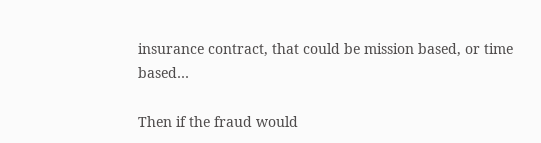insurance contract, that could be mission based, or time based…

Then if the fraud would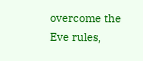overcome the Eve rules,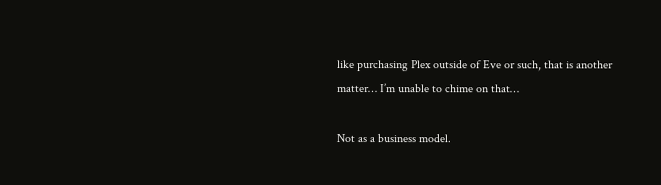like purchasing Plex outside of Eve or such, that is another matter… I’m unable to chime on that…

Not as a business model.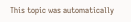This topic was automatically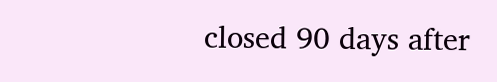closed 90 days after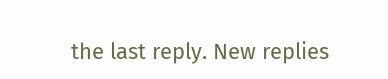the last reply. New replies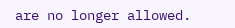are no longer allowed.